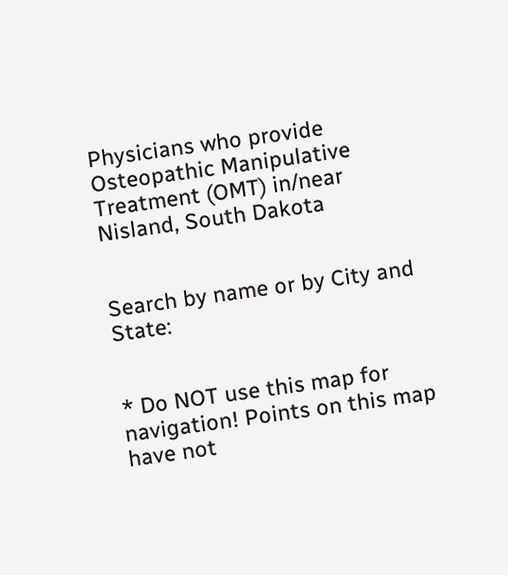Physicians who provide Osteopathic Manipulative Treatment (OMT) in/near Nisland, South Dakota


Search by name or by City and State:


* Do NOT use this map for navigation! Points on this map have not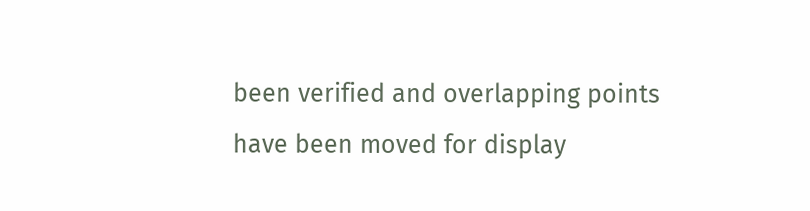been verified and overlapping points have been moved for display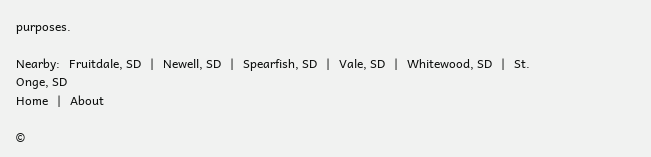purposes.

Nearby:   Fruitdale, SD   |   Newell, SD   |   Spearfish, SD   |   Vale, SD   |   Whitewood, SD   |   St. Onge, SD
Home   |   About

©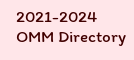2021-2024 OMM Directory